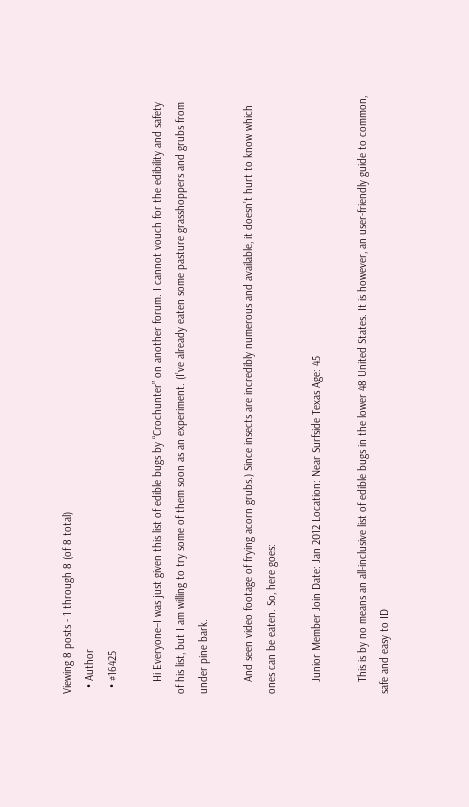Viewing 8 posts - 1 through 8 (of 8 total)
  • Author
  • #16425

    Hi Everyone–I was just given this list of edible bugs by “Crochunter” on another forum. I cannot vouch for the edibility and safety of his list, but I am willing to try some of them soon as an experiment. (I’ve already eaten some pasture grasshoppers and grubs from under pine bark.

    And seen video footage of frying acorn grubs.) Since insects are incredibly numerous and available, it doesn’t hurt to know which ones can be eaten. So, here goes:

    Junior Member Join Date: Jan 2012 Location: Near Surfside Texas Age: 45

    This is by no means an all-inclusive list of edible bugs in the lower 48 United States. It is however, an user-friendly guide to common, safe and easy to ID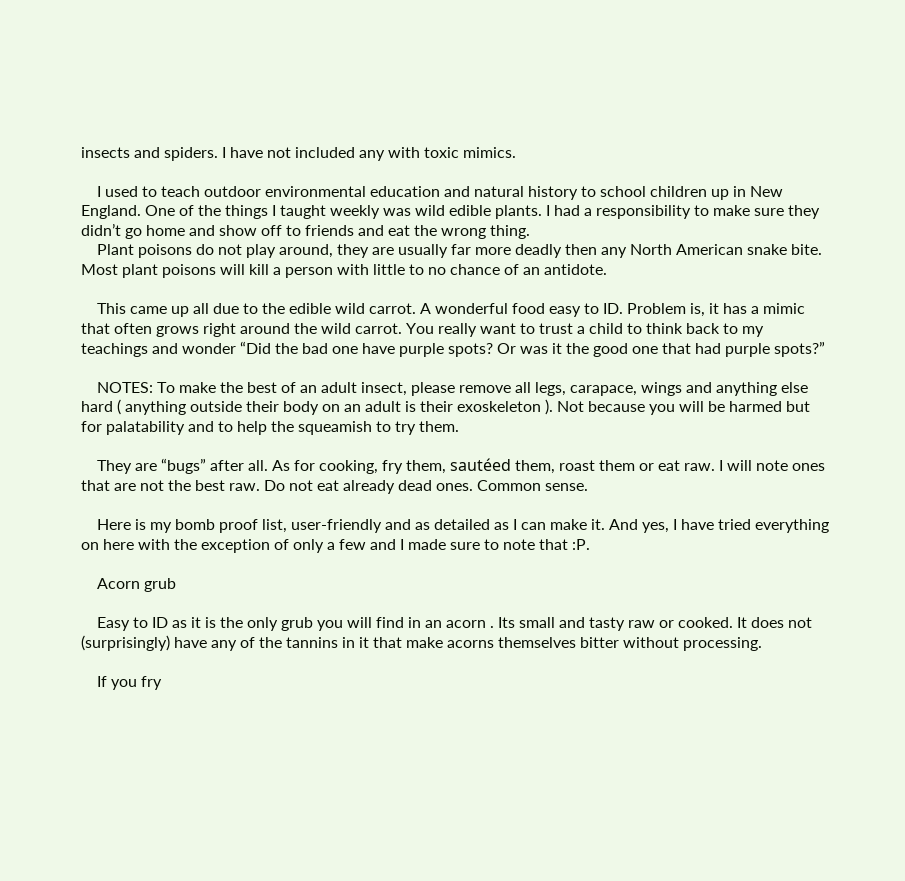insects and spiders. I have not included any with toxic mimics.

    I used to teach outdoor environmental education and natural history to school children up in New England. One of the things I taught weekly was wild edible plants. I had a responsibility to make sure they didn’t go home and show off to friends and eat the wrong thing.
    Plant poisons do not play around, they are usually far more deadly then any North American snake bite. Most plant poisons will kill a person with little to no chance of an antidote.

    This came up all due to the edible wild carrot. A wonderful food easy to ID. Problem is, it has a mimic that often grows right around the wild carrot. You really want to trust a child to think back to my teachings and wonder “Did the bad one have purple spots? Or was it the good one that had purple spots?”

    NOTES: To make the best of an adult insect, please remove all legs, carapace, wings and anything else hard ( anything outside their body on an adult is their exoskeleton ). Not because you will be harmed but for palatability and to help the squeamish to try them.

    They are “bugs” after all. As for cooking, fry them, sautéed them, roast them or eat raw. I will note ones that are not the best raw. Do not eat already dead ones. Common sense.

    Here is my bomb proof list, user-friendly and as detailed as I can make it. And yes, I have tried everything on here with the exception of only a few and I made sure to note that :P.

    Acorn grub

    Easy to ID as it is the only grub you will find in an acorn . Its small and tasty raw or cooked. It does not (surprisingly) have any of the tannins in it that make acorns themselves bitter without processing.

    If you fry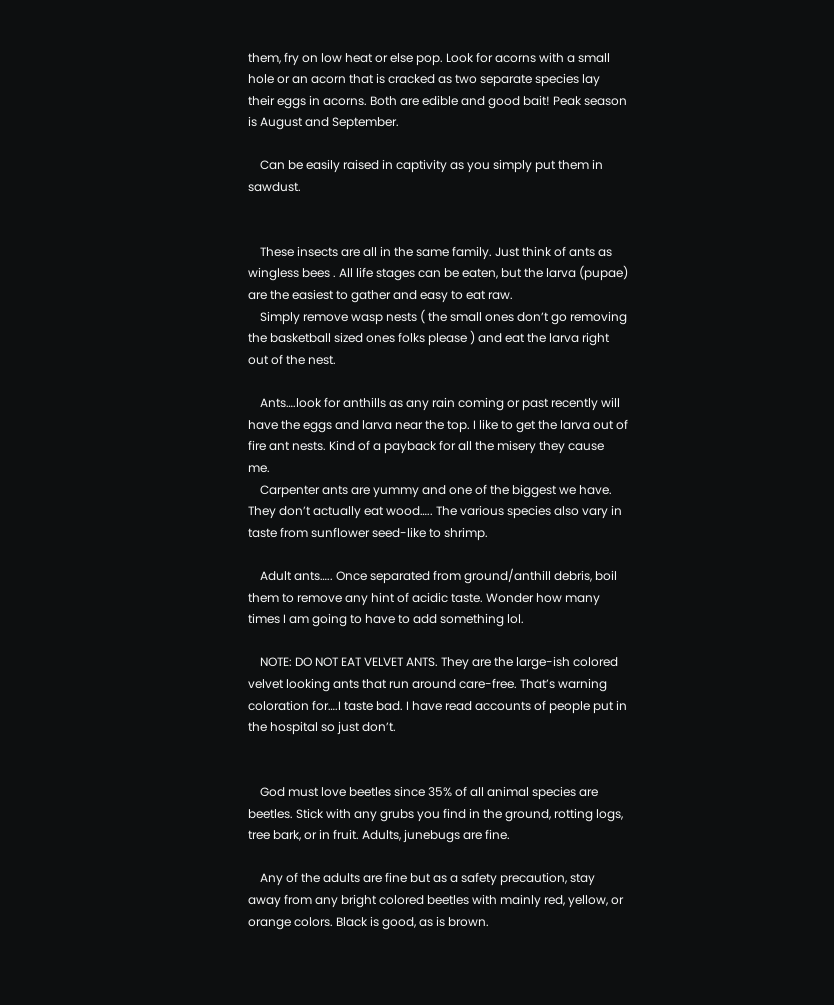them, fry on low heat or else pop. Look for acorns with a small hole or an acorn that is cracked as two separate species lay their eggs in acorns. Both are edible and good bait! Peak season is August and September.

    Can be easily raised in captivity as you simply put them in sawdust.


    These insects are all in the same family. Just think of ants as wingless bees . All life stages can be eaten, but the larva (pupae) are the easiest to gather and easy to eat raw.
    Simply remove wasp nests ( the small ones don’t go removing the basketball sized ones folks please ) and eat the larva right out of the nest.

    Ants….look for anthills as any rain coming or past recently will have the eggs and larva near the top. I like to get the larva out of fire ant nests. Kind of a payback for all the misery they cause me.
    Carpenter ants are yummy and one of the biggest we have. They don’t actually eat wood….. The various species also vary in taste from sunflower seed-like to shrimp.

    Adult ants….. Once separated from ground/anthill debris, boil them to remove any hint of acidic taste. Wonder how many times I am going to have to add something lol.

    NOTE: DO NOT EAT VELVET ANTS. They are the large-ish colored velvet looking ants that run around care-free. That’s warning coloration for….I taste bad. I have read accounts of people put in the hospital so just don’t.


    God must love beetles since 35% of all animal species are beetles. Stick with any grubs you find in the ground, rotting logs, tree bark, or in fruit. Adults, junebugs are fine.

    Any of the adults are fine but as a safety precaution, stay away from any bright colored beetles with mainly red, yellow, or orange colors. Black is good, as is brown.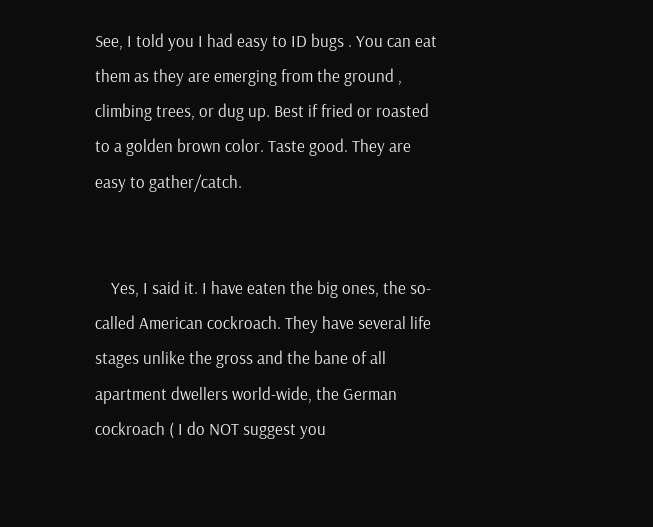See, I told you I had easy to ID bugs . You can eat them as they are emerging from the ground , climbing trees, or dug up. Best if fried or roasted to a golden brown color. Taste good. They are easy to gather/catch.


    Yes, I said it. I have eaten the big ones, the so-called American cockroach. They have several life stages unlike the gross and the bane of all apartment dwellers world-wide, the German cockroach ( I do NOT suggest you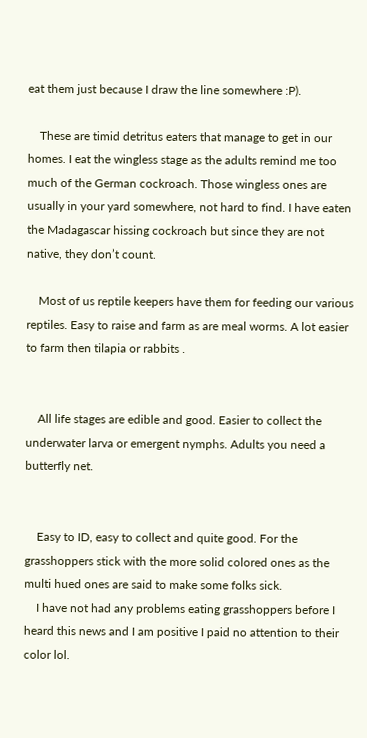eat them just because I draw the line somewhere :P).

    These are timid detritus eaters that manage to get in our homes. I eat the wingless stage as the adults remind me too much of the German cockroach. Those wingless ones are usually in your yard somewhere, not hard to find. I have eaten the Madagascar hissing cockroach but since they are not native, they don’t count.

    Most of us reptile keepers have them for feeding our various reptiles. Easy to raise and farm as are meal worms. A lot easier to farm then tilapia or rabbits .


    All life stages are edible and good. Easier to collect the underwater larva or emergent nymphs. Adults you need a butterfly net.


    Easy to ID, easy to collect and quite good. For the grasshoppers stick with the more solid colored ones as the multi hued ones are said to make some folks sick.
    I have not had any problems eating grasshoppers before I heard this news and I am positive I paid no attention to their color lol.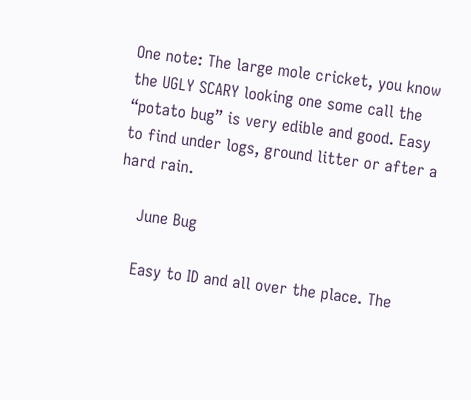One note: The large mole cricket, you know the UGLY SCARY looking one some call the “potato bug” is very edible and good. Easy to find under logs, ground litter or after a hard rain.

    June Bug

    Easy to ID and all over the place. The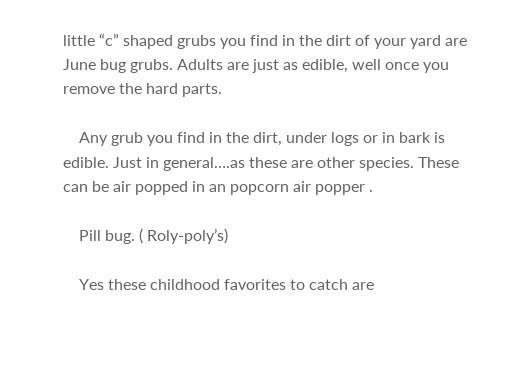little “c” shaped grubs you find in the dirt of your yard are June bug grubs. Adults are just as edible, well once you remove the hard parts.

    Any grub you find in the dirt, under logs or in bark is edible. Just in general….as these are other species. These can be air popped in an popcorn air popper .

    Pill bug. ( Roly-poly’s)

    Yes these childhood favorites to catch are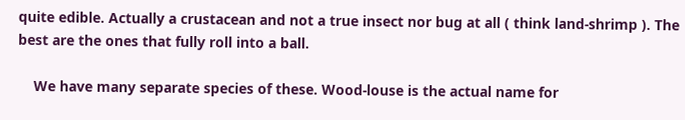quite edible. Actually a crustacean and not a true insect nor bug at all ( think land-shrimp ). The best are the ones that fully roll into a ball.

    We have many separate species of these. Wood-louse is the actual name for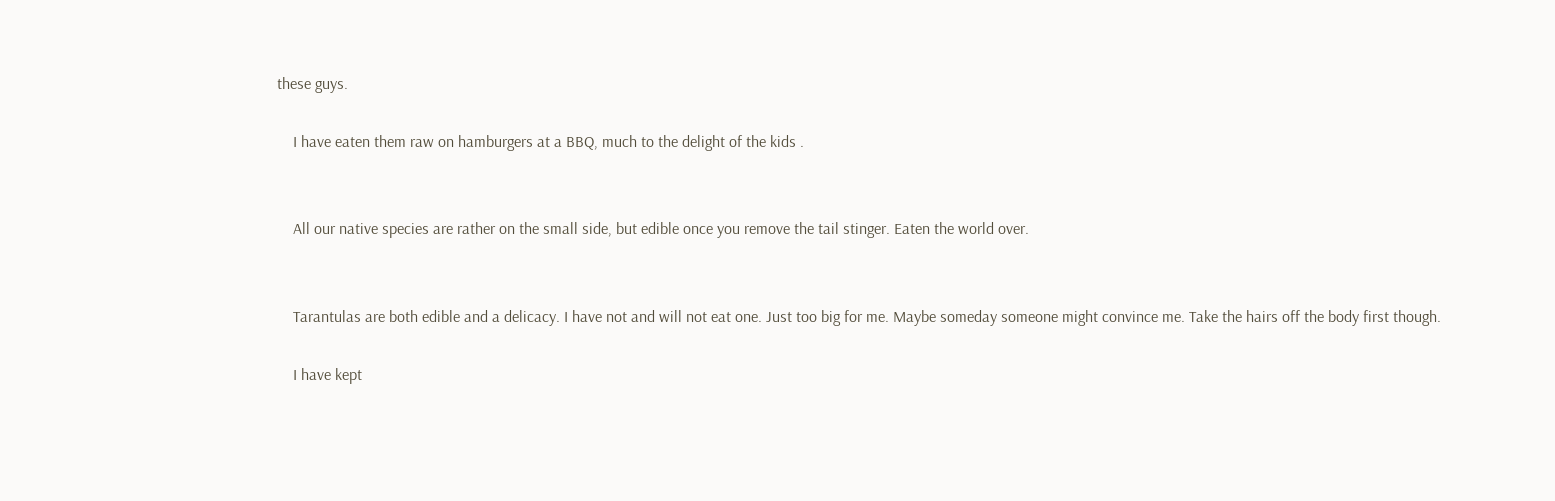these guys.

    I have eaten them raw on hamburgers at a BBQ, much to the delight of the kids .


    All our native species are rather on the small side, but edible once you remove the tail stinger. Eaten the world over.


    Tarantulas are both edible and a delicacy. I have not and will not eat one. Just too big for me. Maybe someday someone might convince me. Take the hairs off the body first though.

    I have kept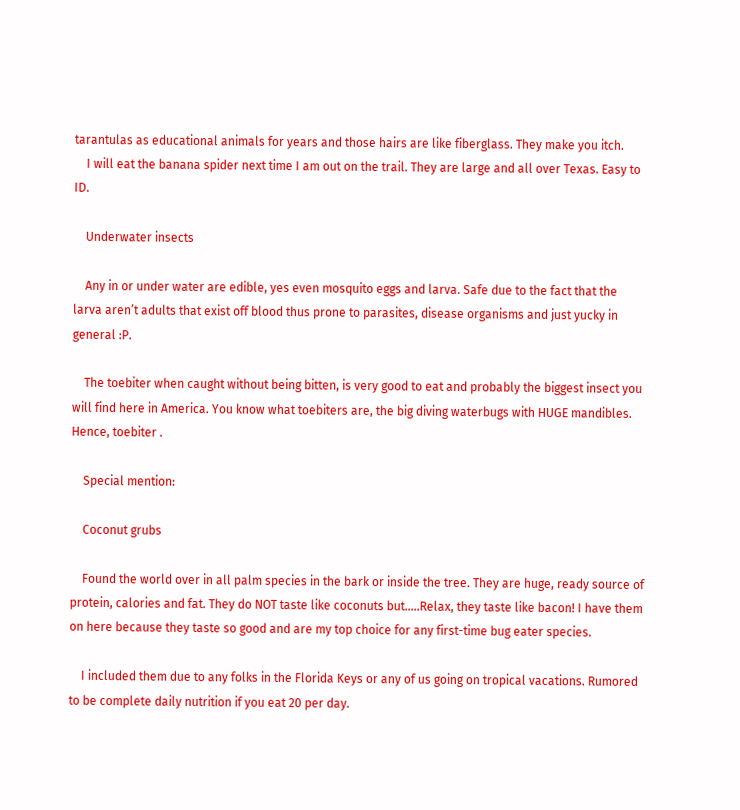tarantulas as educational animals for years and those hairs are like fiberglass. They make you itch.
    I will eat the banana spider next time I am out on the trail. They are large and all over Texas. Easy to ID.

    Underwater insects

    Any in or under water are edible, yes even mosquito eggs and larva. Safe due to the fact that the larva aren’t adults that exist off blood thus prone to parasites, disease organisms and just yucky in general :P.

    The toebiter when caught without being bitten, is very good to eat and probably the biggest insect you will find here in America. You know what toebiters are, the big diving waterbugs with HUGE mandibles. Hence, toebiter .

    Special mention:

    Coconut grubs

    Found the world over in all palm species in the bark or inside the tree. They are huge, ready source of protein, calories and fat. They do NOT taste like coconuts but…..Relax, they taste like bacon! I have them on here because they taste so good and are my top choice for any first-time bug eater species.

    I included them due to any folks in the Florida Keys or any of us going on tropical vacations. Rumored to be complete daily nutrition if you eat 20 per day.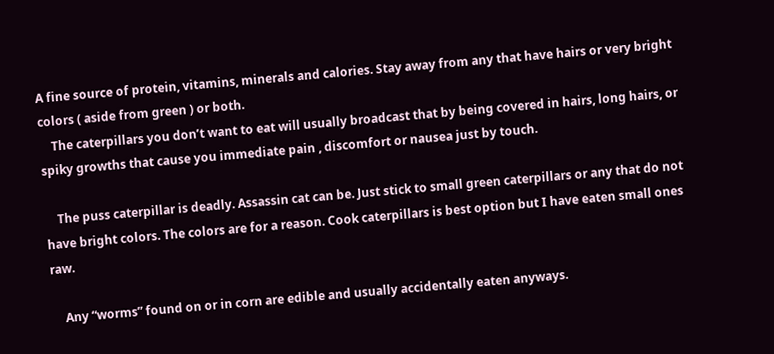A fine source of protein, vitamins, minerals and calories. Stay away from any that have hairs or very bright colors ( aside from green ) or both.
    The caterpillars you don’t want to eat will usually broadcast that by being covered in hairs, long hairs, or spiky growths that cause you immediate pain , discomfort or nausea just by touch.

    The puss caterpillar is deadly. Assassin cat can be. Just stick to small green caterpillars or any that do not have bright colors. The colors are for a reason. Cook caterpillars is best option but I have eaten small ones raw.

    Any “worms” found on or in corn are edible and usually accidentally eaten anyways.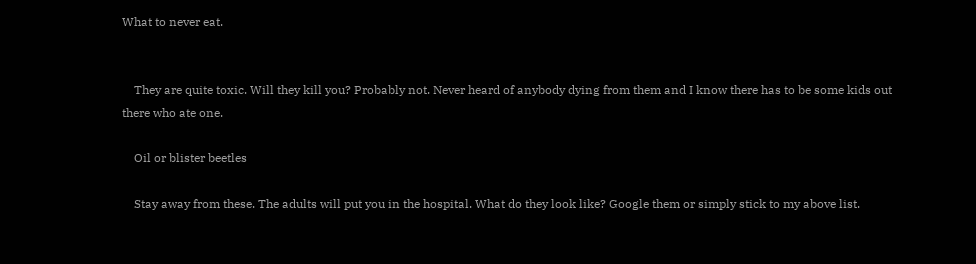What to never eat.


    They are quite toxic. Will they kill you? Probably not. Never heard of anybody dying from them and I know there has to be some kids out there who ate one.

    Oil or blister beetles

    Stay away from these. The adults will put you in the hospital. What do they look like? Google them or simply stick to my above list.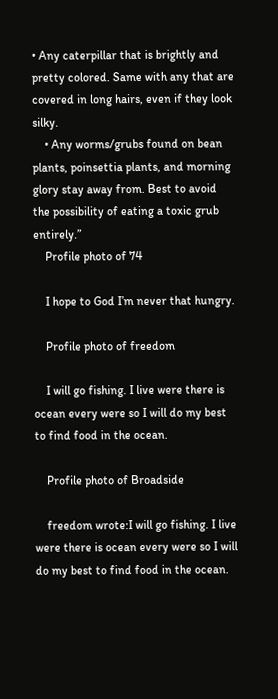• Any caterpillar that is brightly and pretty colored. Same with any that are covered in long hairs, even if they look silky.
    • Any worms/grubs found on bean plants, poinsettia plants, and morning glory stay away from. Best to avoid the possibility of eating a toxic grub entirely.”
    Profile photo of 74

    I hope to God I’m never that hungry.

    Profile photo of freedom

    I will go fishing. I live were there is ocean every were so I will do my best to find food in the ocean.

    Profile photo of Broadside

    freedom wrote:I will go fishing. I live were there is ocean every were so I will do my best to find food in the ocean.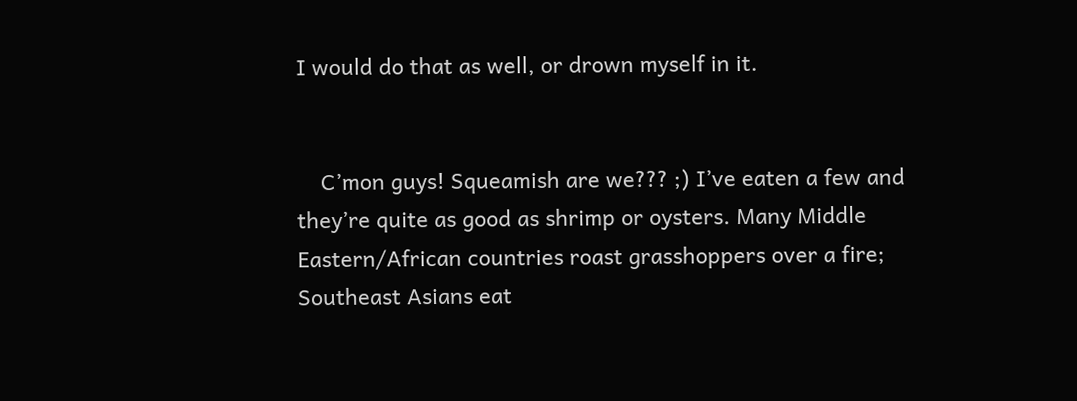I would do that as well, or drown myself in it.


    C’mon guys! Squeamish are we??? ;) I’ve eaten a few and they’re quite as good as shrimp or oysters. Many Middle Eastern/African countries roast grasshoppers over a fire; Southeast Asians eat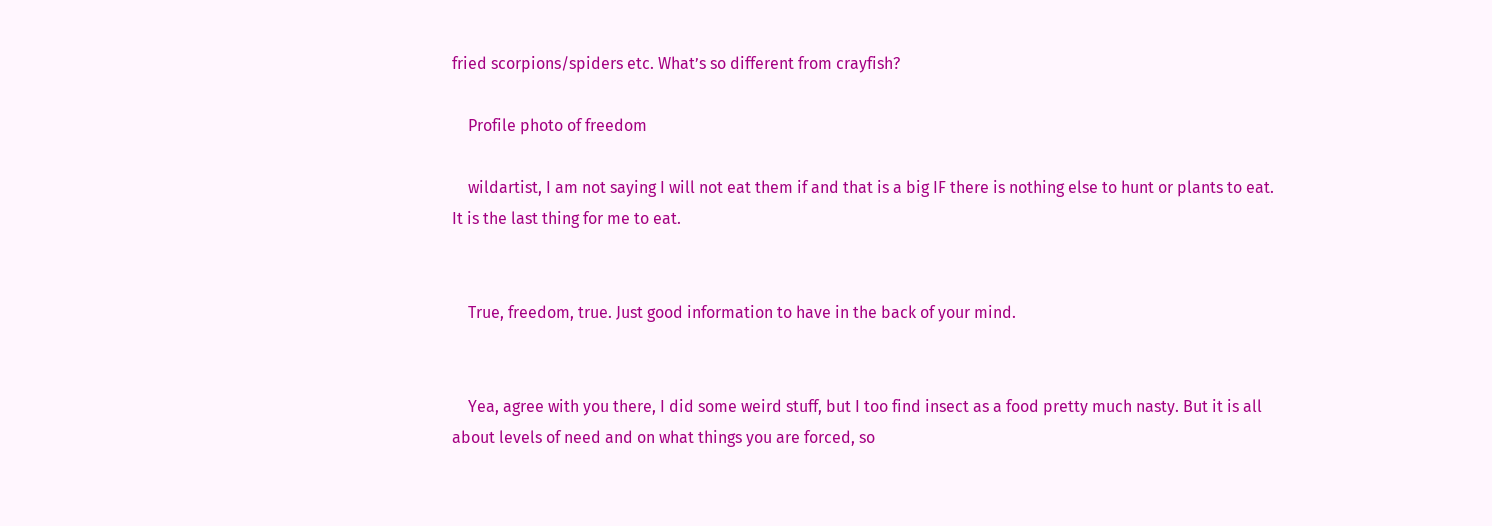fried scorpions/spiders etc. What’s so different from crayfish?

    Profile photo of freedom

    wildartist, I am not saying I will not eat them if and that is a big IF there is nothing else to hunt or plants to eat. It is the last thing for me to eat.


    True, freedom, true. Just good information to have in the back of your mind.


    Yea, agree with you there, I did some weird stuff, but I too find insect as a food pretty much nasty. But it is all about levels of need and on what things you are forced, so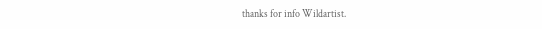thanks for info Wildartist.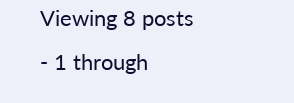Viewing 8 posts - 1 through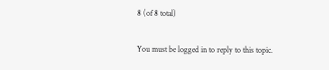8 (of 8 total)

You must be logged in to reply to this topic.